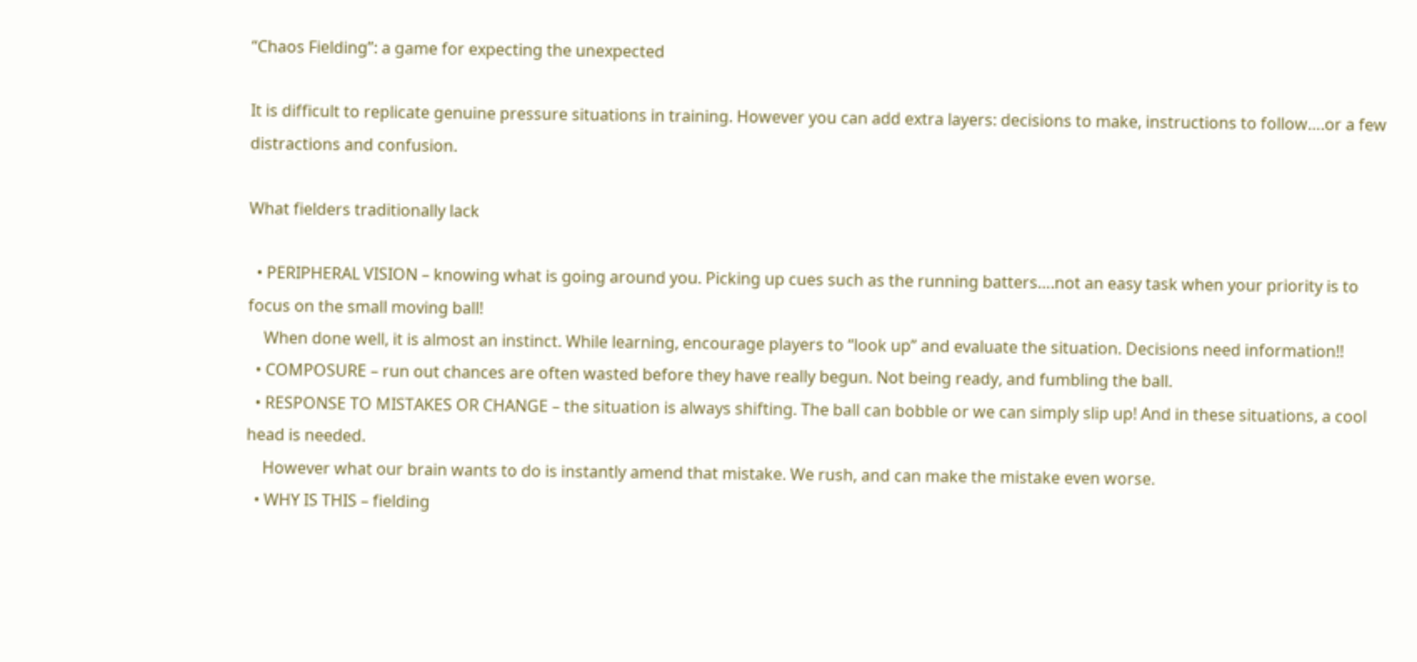“Chaos Fielding”: a game for expecting the unexpected

It is difficult to replicate genuine pressure situations in training. However you can add extra layers: decisions to make, instructions to follow….or a few distractions and confusion.

What fielders traditionally lack

  • PERIPHERAL VISION – knowing what is going around you. Picking up cues such as the running batters….not an easy task when your priority is to focus on the small moving ball!
    When done well, it is almost an instinct. While learning, encourage players to “look up” and evaluate the situation. Decisions need information!!
  • COMPOSURE – run out chances are often wasted before they have really begun. Not being ready, and fumbling the ball.
  • RESPONSE TO MISTAKES OR CHANGE – the situation is always shifting. The ball can bobble or we can simply slip up! And in these situations, a cool head is needed.
    However what our brain wants to do is instantly amend that mistake. We rush, and can make the mistake even worse.
  • WHY IS THIS – fielding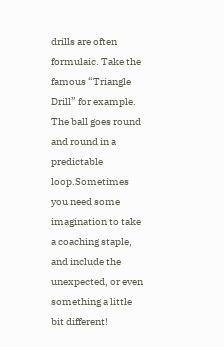drills are often formulaic. Take the famous “Triangle Drill” for example. The ball goes round and round in a predictable loop.Sometimes you need some imagination to take a coaching staple, and include the unexpected, or even something a little bit different!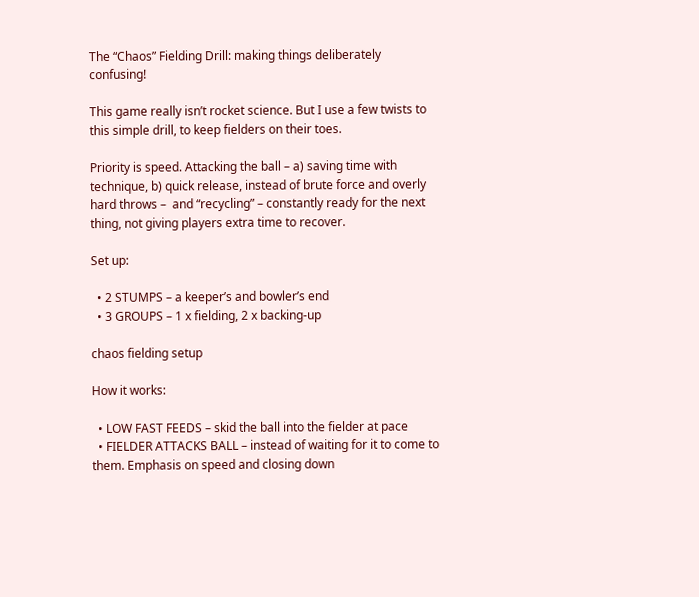The “Chaos” Fielding Drill: making things deliberately confusing!

This game really isn’t rocket science. But I use a few twists to this simple drill, to keep fielders on their toes.

Priority is speed. Attacking the ball – a) saving time with technique, b) quick release, instead of brute force and overly hard throws –  and “recycling” – constantly ready for the next thing, not giving players extra time to recover.

Set up:

  • 2 STUMPS – a keeper’s and bowler’s end
  • 3 GROUPS – 1 x fielding, 2 x backing-up

chaos fielding setup

How it works:

  • LOW FAST FEEDS – skid the ball into the fielder at pace
  • FIELDER ATTACKS BALL – instead of waiting for it to come to them. Emphasis on speed and closing down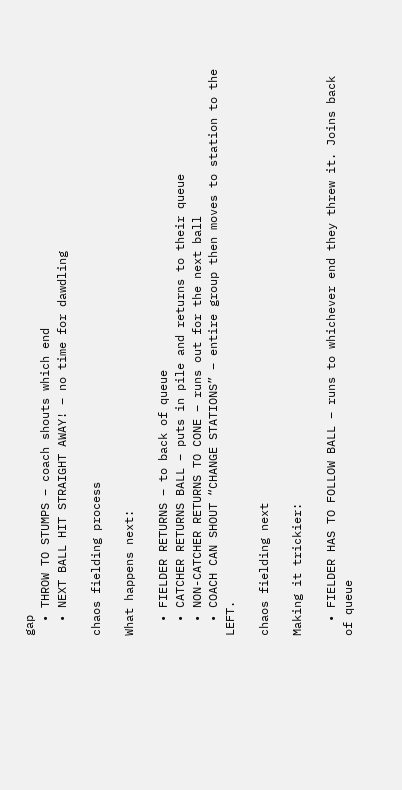gap
  • THROW TO STUMPS – coach shouts which end
  • NEXT BALL HIT STRAIGHT AWAY! – no time for dawdling

chaos fielding process

What happens next:

  • FIELDER RETURNS – to back of queue
  • CATCHER RETURNS BALL – puts in pile and returns to their queue
  • NON-CATCHER RETURNS TO CONE – runs out for the next ball
  • COACH CAN SHOUT “CHANGE STATIONS” – entire group then moves to station to the LEFT.

chaos fielding next

Making it trickier:

  • FIELDER HAS TO FOLLOW BALL – runs to whichever end they threw it. Joins back of queue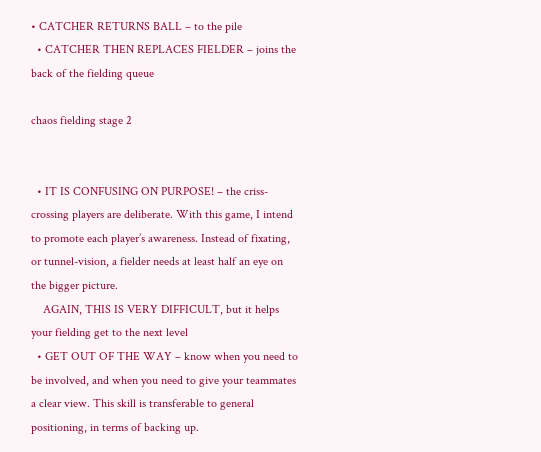• CATCHER RETURNS BALL – to the pile
  • CATCHER THEN REPLACES FIELDER – joins the back of the fielding queue

chaos fielding stage 2


  • IT IS CONFUSING ON PURPOSE! – the criss-crossing players are deliberate. With this game, I intend to promote each player’s awareness. Instead of fixating, or tunnel-vision, a fielder needs at least half an eye on the bigger picture.
    AGAIN, THIS IS VERY DIFFICULT, but it helps your fielding get to the next level
  • GET OUT OF THE WAY – know when you need to be involved, and when you need to give your teammates a clear view. This skill is transferable to general positioning, in terms of backing up.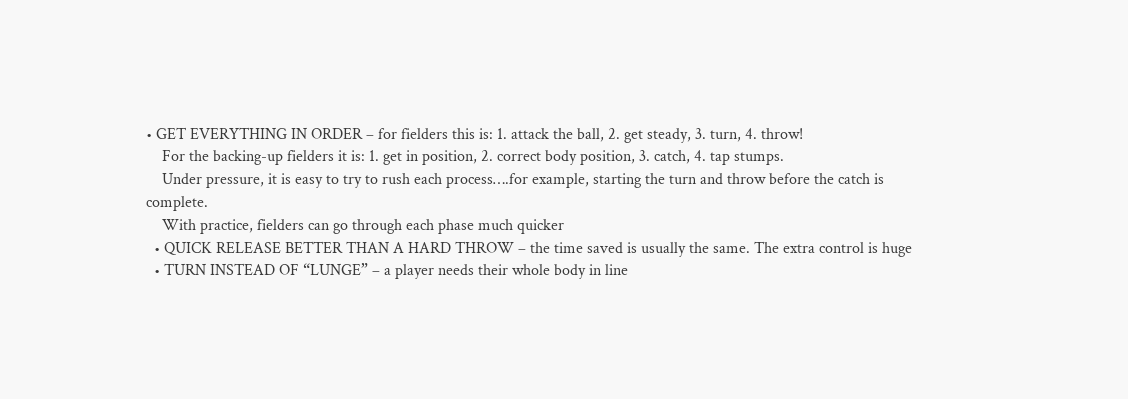• GET EVERYTHING IN ORDER – for fielders this is: 1. attack the ball, 2. get steady, 3. turn, 4. throw!
    For the backing-up fielders it is: 1. get in position, 2. correct body position, 3. catch, 4. tap stumps.
    Under pressure, it is easy to try to rush each process….for example, starting the turn and throw before the catch is complete.
    With practice, fielders can go through each phase much quicker
  • QUICK RELEASE BETTER THAN A HARD THROW – the time saved is usually the same. The extra control is huge
  • TURN INSTEAD OF “LUNGE” – a player needs their whole body in line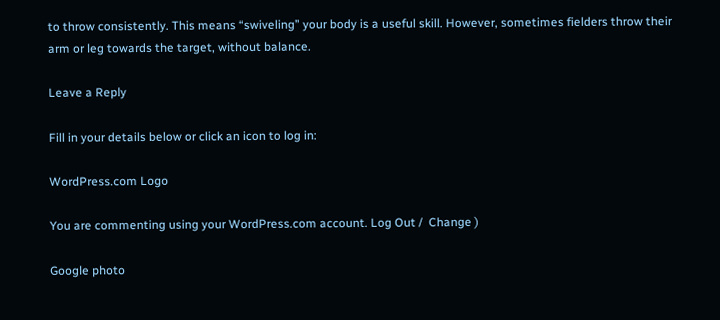to throw consistently. This means “swiveling” your body is a useful skill. However, sometimes fielders throw their arm or leg towards the target, without balance.

Leave a Reply

Fill in your details below or click an icon to log in:

WordPress.com Logo

You are commenting using your WordPress.com account. Log Out /  Change )

Google photo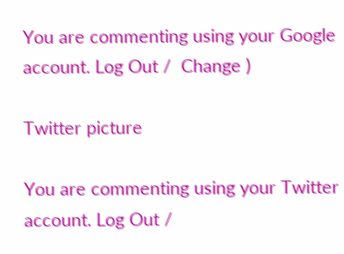You are commenting using your Google account. Log Out /  Change )

Twitter picture

You are commenting using your Twitter account. Log Out /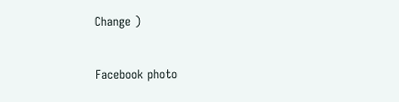Change )

Facebook photo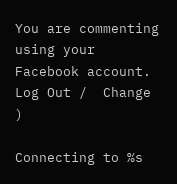You are commenting using your Facebook account. Log Out /  Change )

Connecting to %s